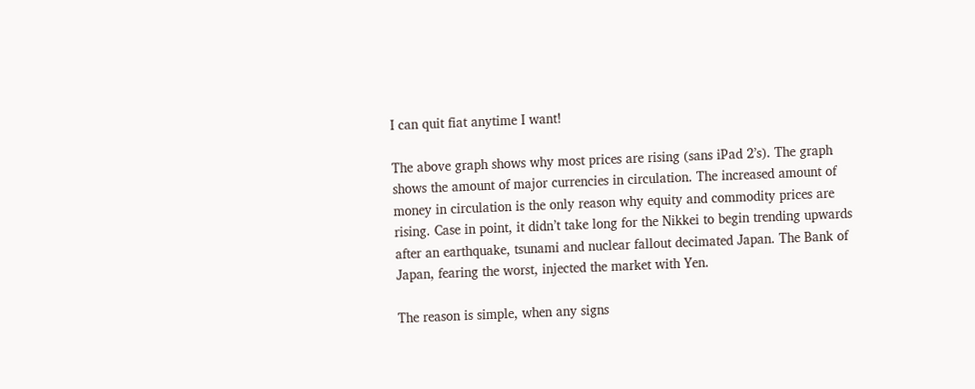I can quit fiat anytime I want!

The above graph shows why most prices are rising (sans iPad 2’s). The graph shows the amount of major currencies in circulation. The increased amount of money in circulation is the only reason why equity and commodity prices are rising. Case in point, it didn’t take long for the Nikkei to begin trending upwards after an earthquake, tsunami and nuclear fallout decimated Japan. The Bank of Japan, fearing the worst, injected the market with Yen.

The reason is simple, when any signs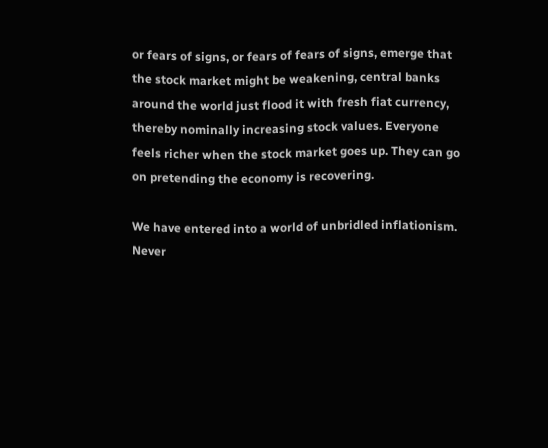or fears of signs, or fears of fears of signs, emerge that the stock market might be weakening, central banks around the world just flood it with fresh fiat currency, thereby nominally increasing stock values. Everyone feels richer when the stock market goes up. They can go on pretending the economy is recovering.

We have entered into a world of unbridled inflationism. Never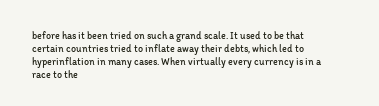before has it been tried on such a grand scale. It used to be that certain countries tried to inflate away their debts, which led to hyperinflation in many cases. When virtually every currency is in a race to the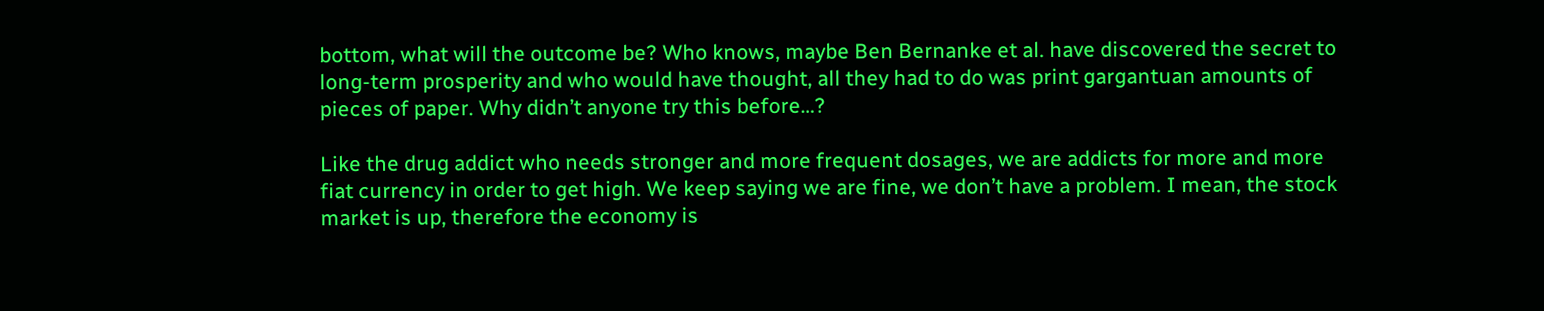bottom, what will the outcome be? Who knows, maybe Ben Bernanke et al. have discovered the secret to long-term prosperity and who would have thought, all they had to do was print gargantuan amounts of pieces of paper. Why didn’t anyone try this before…?

Like the drug addict who needs stronger and more frequent dosages, we are addicts for more and more fiat currency in order to get high. We keep saying we are fine, we don’t have a problem. I mean, the stock market is up, therefore the economy is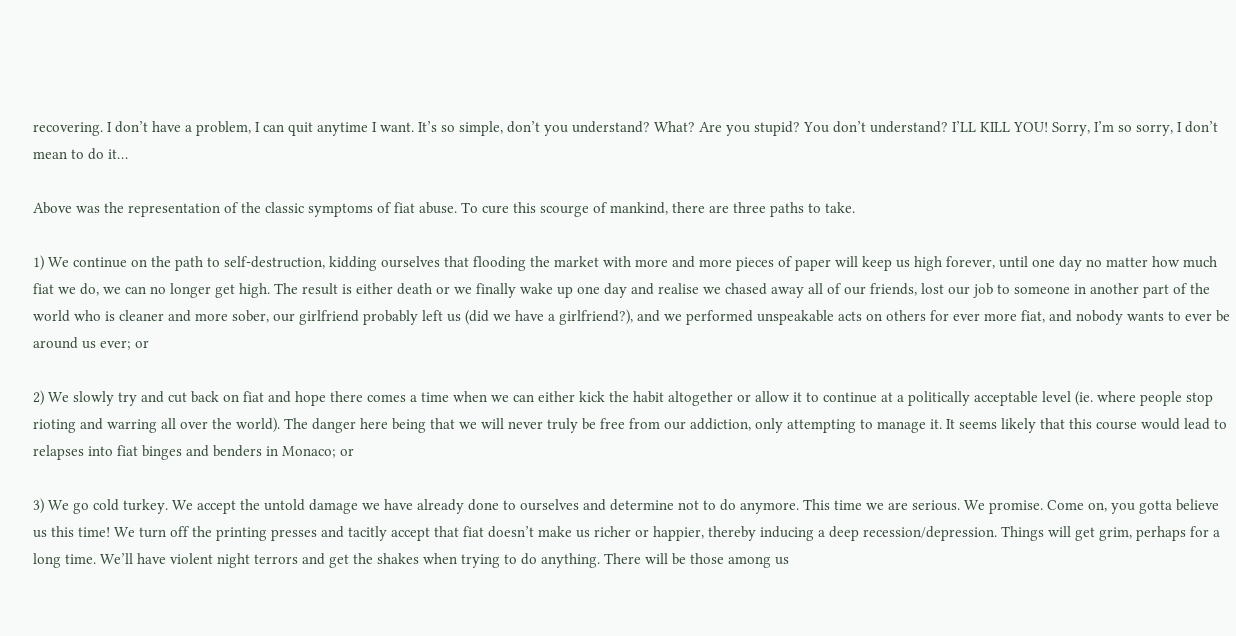recovering. I don’t have a problem, I can quit anytime I want. It’s so simple, don’t you understand? What? Are you stupid? You don’t understand? I’LL KILL YOU! Sorry, I’m so sorry, I don’t mean to do it…

Above was the representation of the classic symptoms of fiat abuse. To cure this scourge of mankind, there are three paths to take.

1) We continue on the path to self-destruction, kidding ourselves that flooding the market with more and more pieces of paper will keep us high forever, until one day no matter how much fiat we do, we can no longer get high. The result is either death or we finally wake up one day and realise we chased away all of our friends, lost our job to someone in another part of the world who is cleaner and more sober, our girlfriend probably left us (did we have a girlfriend?), and we performed unspeakable acts on others for ever more fiat, and nobody wants to ever be around us ever; or

2) We slowly try and cut back on fiat and hope there comes a time when we can either kick the habit altogether or allow it to continue at a politically acceptable level (ie. where people stop rioting and warring all over the world). The danger here being that we will never truly be free from our addiction, only attempting to manage it. It seems likely that this course would lead to relapses into fiat binges and benders in Monaco; or

3) We go cold turkey. We accept the untold damage we have already done to ourselves and determine not to do anymore. This time we are serious. We promise. Come on, you gotta believe us this time! We turn off the printing presses and tacitly accept that fiat doesn’t make us richer or happier, thereby inducing a deep recession/depression. Things will get grim, perhaps for a long time. We’ll have violent night terrors and get the shakes when trying to do anything. There will be those among us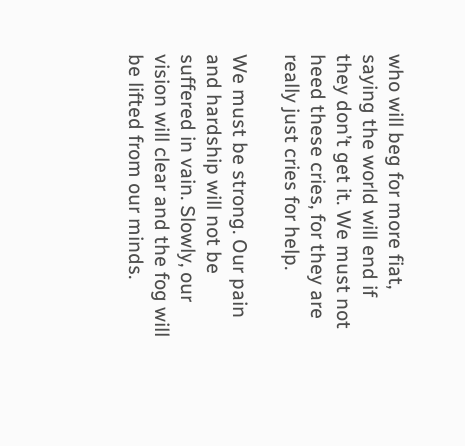who will beg for more fiat, saying the world will end if they don’t get it. We must not heed these cries, for they are really just cries for help.

We must be strong. Our pain and hardship will not be suffered in vain. Slowly, our vision will clear and the fog will be lifted from our minds.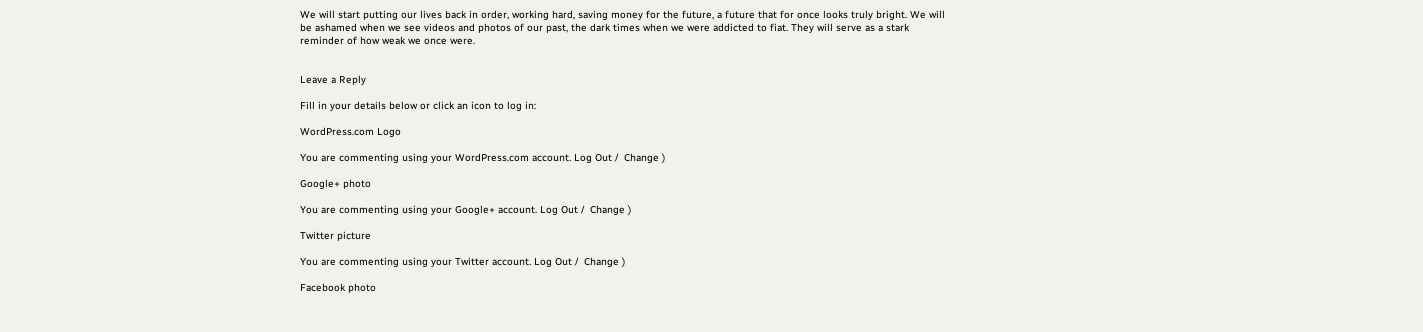We will start putting our lives back in order, working hard, saving money for the future, a future that for once looks truly bright. We will be ashamed when we see videos and photos of our past, the dark times when we were addicted to fiat. They will serve as a stark reminder of how weak we once were.


Leave a Reply

Fill in your details below or click an icon to log in:

WordPress.com Logo

You are commenting using your WordPress.com account. Log Out /  Change )

Google+ photo

You are commenting using your Google+ account. Log Out /  Change )

Twitter picture

You are commenting using your Twitter account. Log Out /  Change )

Facebook photo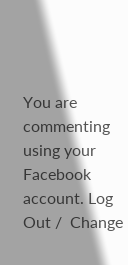You are commenting using your Facebook account. Log Out /  Change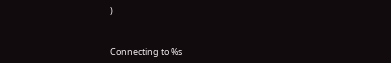)


Connecting to %s